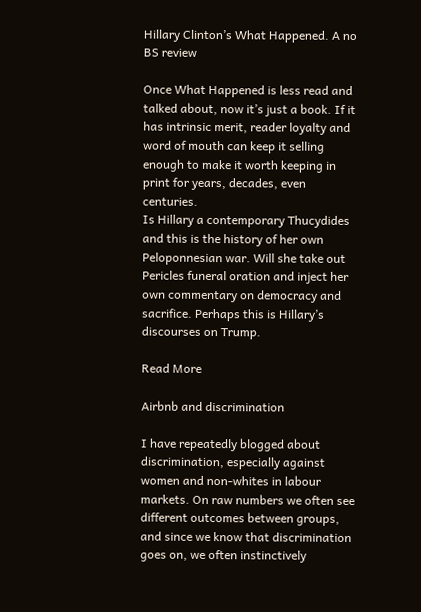Hillary Clinton’s What Happened. A no BS review

Once What Happened is less read and talked about, now it’s just a book. If it has intrinsic merit, reader loyalty and word of mouth can keep it selling enough to make it worth keeping in print for years, decades, even centuries.
Is Hillary a contemporary Thucydides and this is the history of her own Peloponnesian war. Will she take out Pericles funeral oration and inject her own commentary on democracy and sacrifice. Perhaps this is Hillary’s discourses on Trump.

Read More

Airbnb and discrimination

I have repeatedly blogged about discrimination, especially against women and non-whites in labour markets. On raw numbers we often see different outcomes between groups, and since we know that discrimination goes on, we often instinctively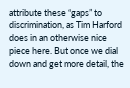attribute these “gaps” to discrimination, as Tim Harford does in an otherwise nice piece here. But once we dial down and get more detail, the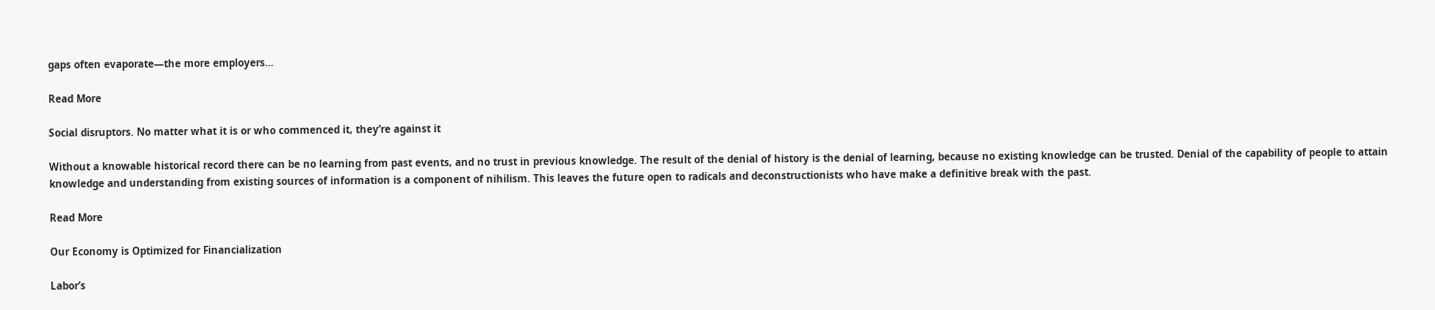gaps often evaporate—the more employers…

Read More

Social disruptors. No matter what it is or who commenced it, they’re against it

Without a knowable historical record there can be no learning from past events, and no trust in previous knowledge. The result of the denial of history is the denial of learning, because no existing knowledge can be trusted. Denial of the capability of people to attain knowledge and understanding from existing sources of information is a component of nihilism. This leaves the future open to radicals and deconstructionists who have make a definitive break with the past.

Read More

Our Economy is Optimized for Financialization

Labor’s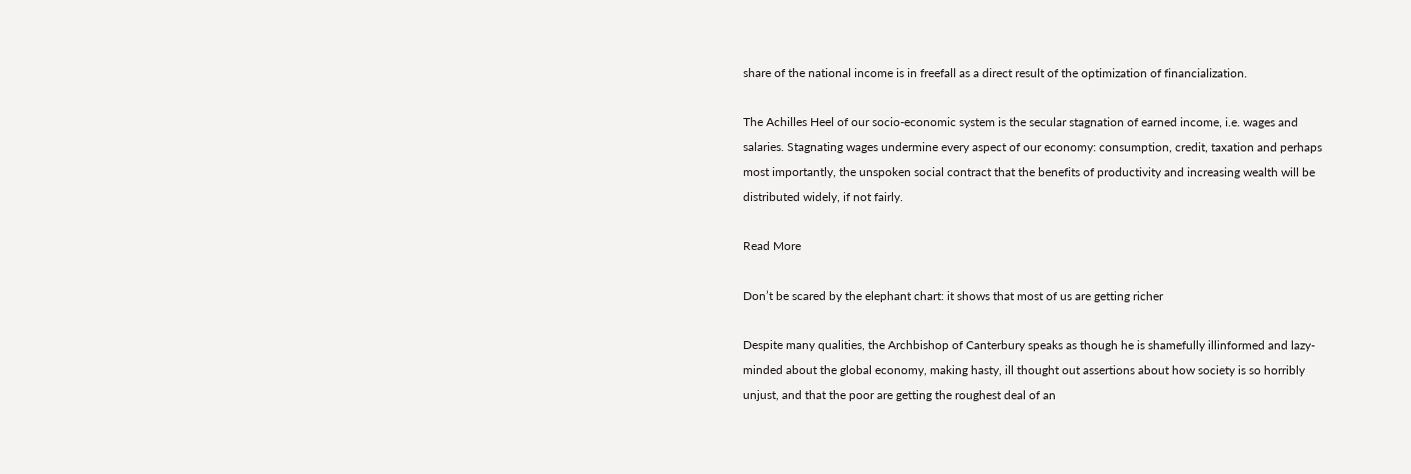share of the national income is in freefall as a direct result of the optimization of financialization.

The Achilles Heel of our socio-economic system is the secular stagnation of earned income, i.e. wages and salaries. Stagnating wages undermine every aspect of our economy: consumption, credit, taxation and perhaps most importantly, the unspoken social contract that the benefits of productivity and increasing wealth will be distributed widely, if not fairly.

Read More

Don’t be scared by the elephant chart: it shows that most of us are getting richer

Despite many qualities, the Archbishop of Canterbury speaks as though he is shamefully illinformed and lazy-minded about the global economy, making hasty, ill thought out assertions about how society is so horribly unjust, and that the poor are getting the roughest deal of an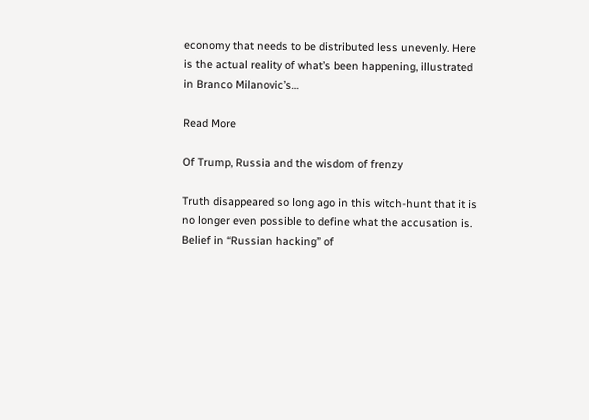economy that needs to be distributed less unevenly. Here is the actual reality of what’s been happening, illustrated in Branco Milanovic’s…

Read More

Of Trump, Russia and the wisdom of frenzy

Truth disappeared so long ago in this witch-hunt that it is no longer even possible to define what the accusation is. Belief in “Russian hacking” of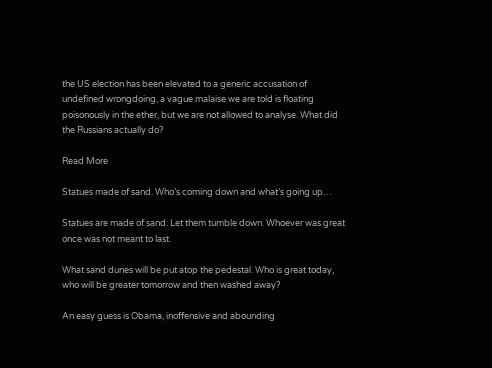the US election has been elevated to a generic accusation of undefined wrongdoing, a vague malaise we are told is floating poisonously in the ether, but we are not allowed to analyse. What did the Russians actually do?

Read More

Statues made of sand. Who’s coming down and what’s going up…

Statues are made of sand. Let them tumble down. Whoever was great once was not meant to last.

What sand dunes will be put atop the pedestal. Who is great today, who will be greater tomorrow and then washed away?

An easy guess is Obama, inoffensive and abounding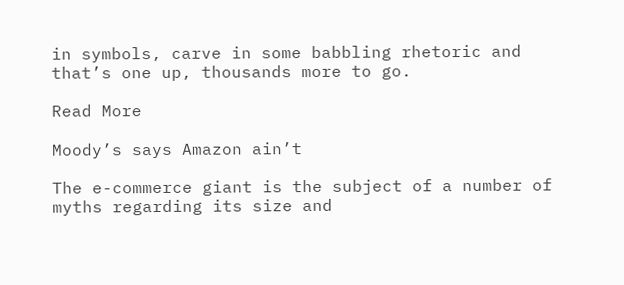in symbols, carve in some babbling rhetoric and that’s one up, thousands more to go.

Read More

Moody’s says Amazon ain’t

The e-commerce giant is the subject of a number of myths regarding its size and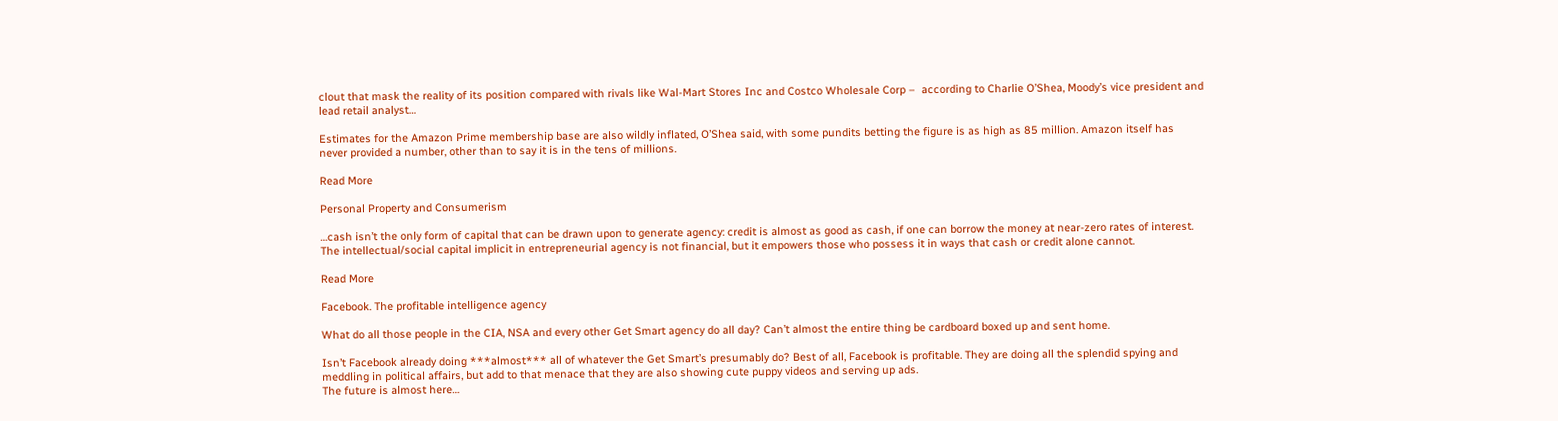clout that mask the reality of its position compared with rivals like Wal-Mart Stores Inc and Costco Wholesale Corp –  according to Charlie O’Shea, Moody’s vice president and lead retail analyst…

Estimates for the Amazon Prime membership base are also wildly inflated, O’Shea said, with some pundits betting the figure is as high as 85 million. Amazon itself has never provided a number, other than to say it is in the tens of millions.

Read More

Personal Property and Consumerism

…cash isn’t the only form of capital that can be drawn upon to generate agency: credit is almost as good as cash, if one can borrow the money at near-zero rates of interest. The intellectual/social capital implicit in entrepreneurial agency is not financial, but it empowers those who possess it in ways that cash or credit alone cannot.

Read More

Facebook. The profitable intelligence agency

What do all those people in the CIA, NSA and every other Get Smart agency do all day? Can’t almost the entire thing be cardboard boxed up and sent home.

Isn’t Facebook already doing ***almost*** all of whatever the Get Smart’s presumably do? Best of all, Facebook is profitable. They are doing all the splendid spying and meddling in political affairs, but add to that menace that they are also showing cute puppy videos and serving up ads.
The future is almost here…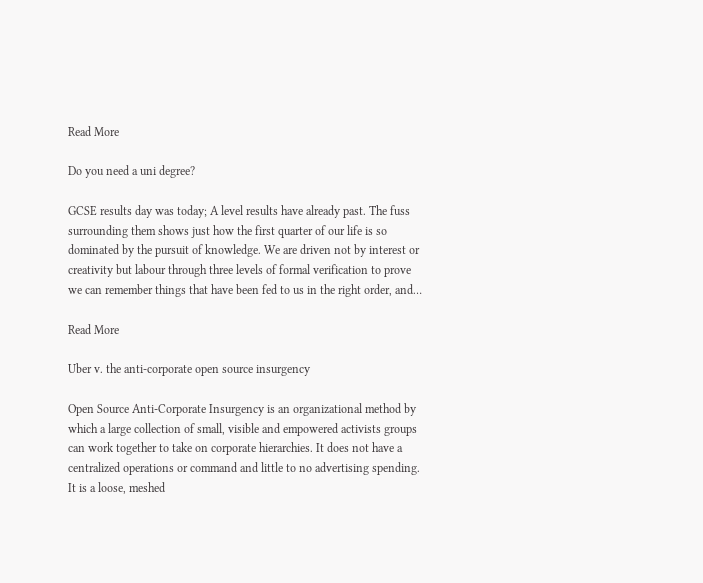Read More

Do you need a uni degree?

GCSE results day was today; A level results have already past. The fuss surrounding them shows just how the first quarter of our life is so dominated by the pursuit of knowledge. We are driven not by interest or creativity but labour through three levels of formal verification to prove we can remember things that have been fed to us in the right order, and…

Read More

Uber v. the anti-corporate open source insurgency

Open Source Anti-Corporate Insurgency is an organizational method by which a large collection of small, visible and empowered activists groups can work together to take on corporate hierarchies. It does not have a centralized operations or command and little to no advertising spending. It is a loose, meshed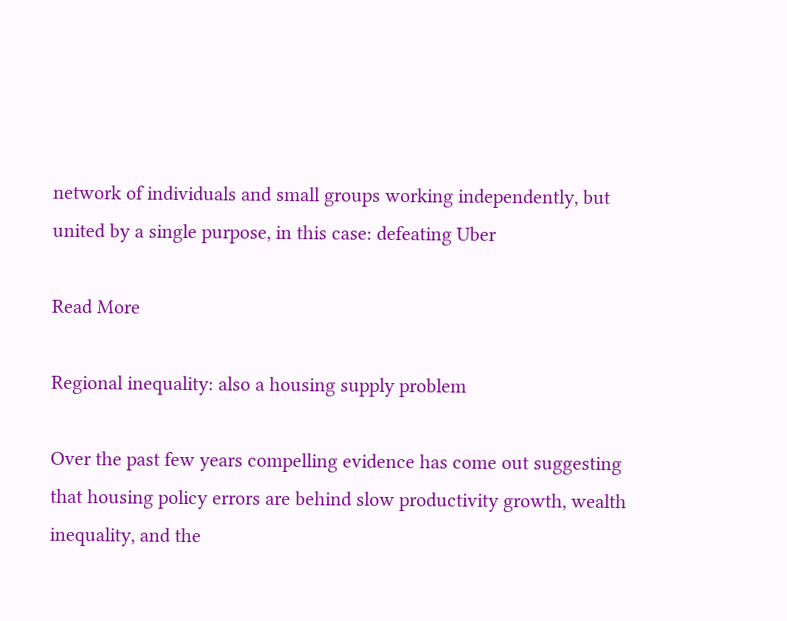network of individuals and small groups working independently, but united by a single purpose, in this case: defeating Uber

Read More

Regional inequality: also a housing supply problem

Over the past few years compelling evidence has come out suggesting that housing policy errors are behind slow productivity growth, wealth inequality, and the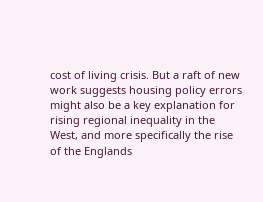cost of living crisis. But a raft of new work suggests housing policy errors might also be a key explanation for rising regional inequality in the West, and more specifically the rise of the Englands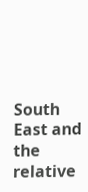South East and the relative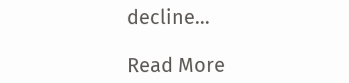decline…

Read More